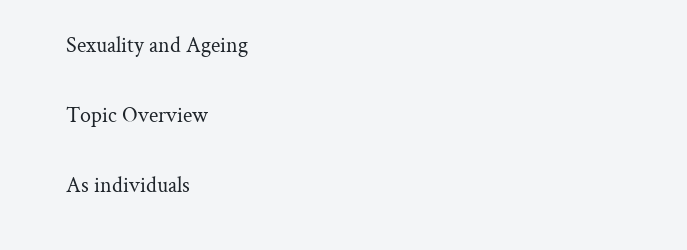Sexuality and Ageing

Topic Overview

As individuals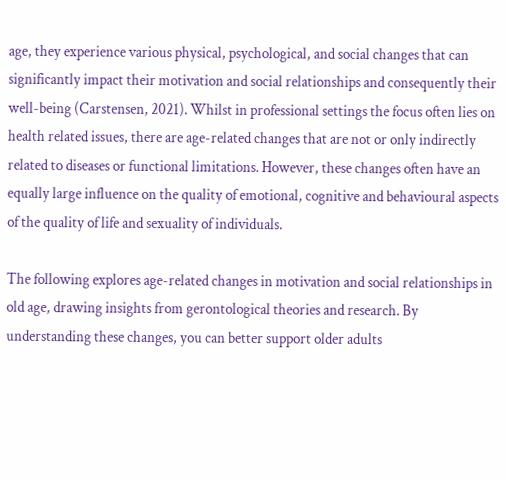age, they experience various physical, psychological, and social changes that can significantly impact their motivation and social relationships and consequently their well-being (Carstensen, 2021). Whilst in professional settings the focus often lies on health related issues, there are age-related changes that are not or only indirectly related to diseases or functional limitations. However, these changes often have an equally large influence on the quality of emotional, cognitive and behavioural aspects of the quality of life and sexuality of individuals.

The following explores age-related changes in motivation and social relationships in old age, drawing insights from gerontological theories and research. By understanding these changes, you can better support older adults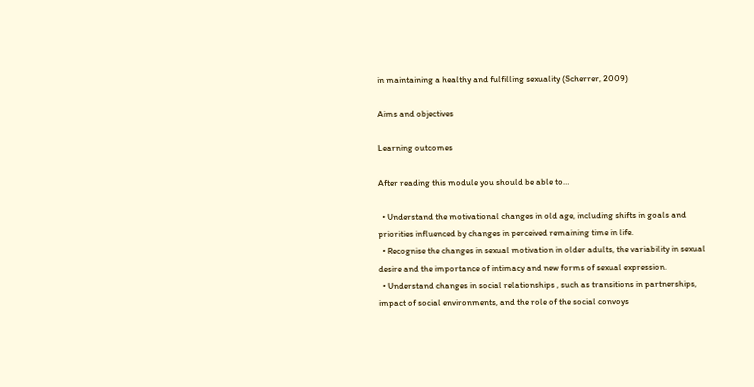in maintaining a healthy and fulfilling sexuality (Scherrer, 2009)

Aims and objectives

Learning outcomes

After reading this module you should be able to…

  • Understand the motivational changes in old age, including shifts in goals and priorities influenced by changes in perceived remaining time in life.
  • Recognise the changes in sexual motivation in older adults, the variability in sexual desire and the importance of intimacy and new forms of sexual expression.
  • Understand changes in social relationships , such as transitions in partnerships, impact of social environments, and the role of the social convoys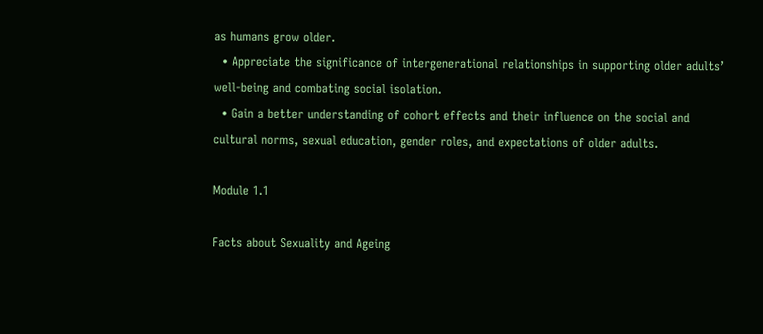as humans grow older.
  • Appreciate the significance of intergenerational relationships in supporting older adults’ well-being and combating social isolation.
  • Gain a better understanding of cohort effects and their influence on the social and cultural norms, sexual education, gender roles, and expectations of older adults.

Module 1.1

Facts about Sexuality and Ageing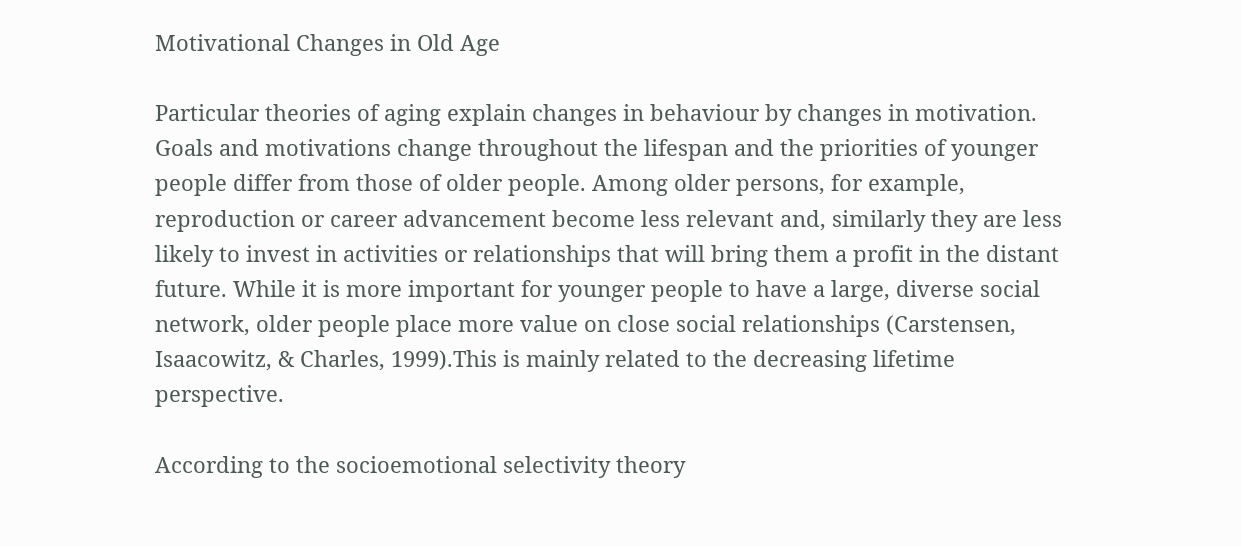Motivational Changes in Old Age

Particular theories of aging explain changes in behaviour by changes in motivation. Goals and motivations change throughout the lifespan and the priorities of younger people differ from those of older people. Among older persons, for example, reproduction or career advancement become less relevant and, similarly they are less likely to invest in activities or relationships that will bring them a profit in the distant future. While it is more important for younger people to have a large, diverse social network, older people place more value on close social relationships (Carstensen, Isaacowitz, & Charles, 1999).This is mainly related to the decreasing lifetime perspective.

According to the socioemotional selectivity theory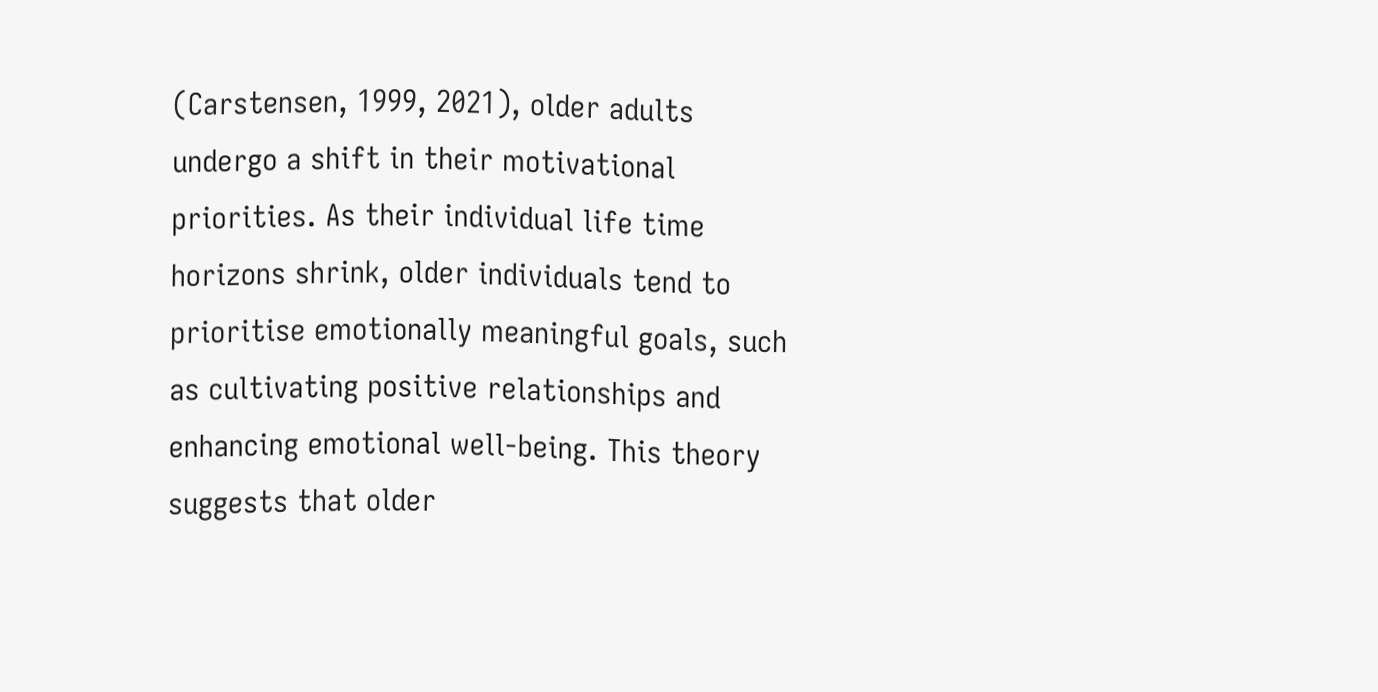(Carstensen, 1999, 2021), older adults undergo a shift in their motivational priorities. As their individual life time horizons shrink, older individuals tend to prioritise emotionally meaningful goals, such as cultivating positive relationships and enhancing emotional well-being. This theory suggests that older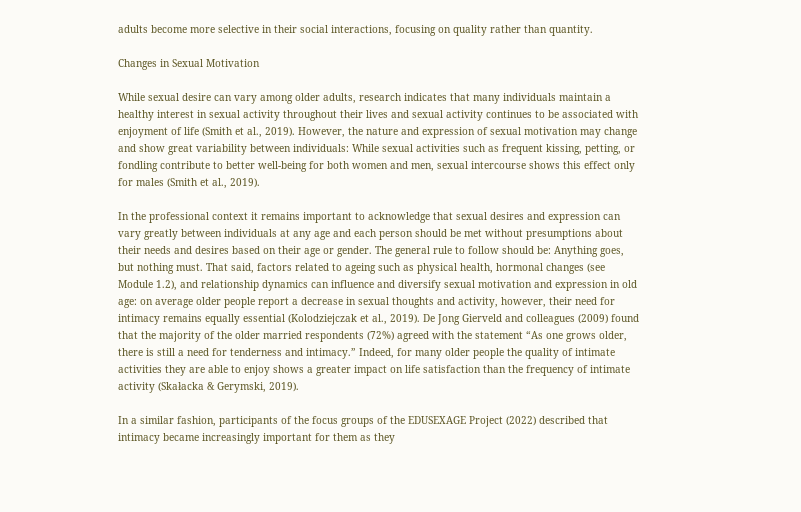adults become more selective in their social interactions, focusing on quality rather than quantity.

Changes in Sexual Motivation

While sexual desire can vary among older adults, research indicates that many individuals maintain a healthy interest in sexual activity throughout their lives and sexual activity continues to be associated with enjoyment of life (Smith et al., 2019). However, the nature and expression of sexual motivation may change and show great variability between individuals: While sexual activities such as frequent kissing, petting, or fondling contribute to better well-being for both women and men, sexual intercourse shows this effect only for males (Smith et al., 2019).

In the professional context it remains important to acknowledge that sexual desires and expression can vary greatly between individuals at any age and each person should be met without presumptions about their needs and desires based on their age or gender. The general rule to follow should be: Anything goes, but nothing must. That said, factors related to ageing such as physical health, hormonal changes (see Module 1.2), and relationship dynamics can influence and diversify sexual motivation and expression in old age: on average older people report a decrease in sexual thoughts and activity, however, their need for intimacy remains equally essential (Kolodziejczak et al., 2019). De Jong Gierveld and colleagues (2009) found that the majority of the older married respondents (72%) agreed with the statement “As one grows older, there is still a need for tenderness and intimacy.” Indeed, for many older people the quality of intimate activities they are able to enjoy shows a greater impact on life satisfaction than the frequency of intimate activity (Skałacka & Gerymski, 2019).

In a similar fashion, participants of the focus groups of the EDUSEXAGE Project (2022) described that intimacy became increasingly important for them as they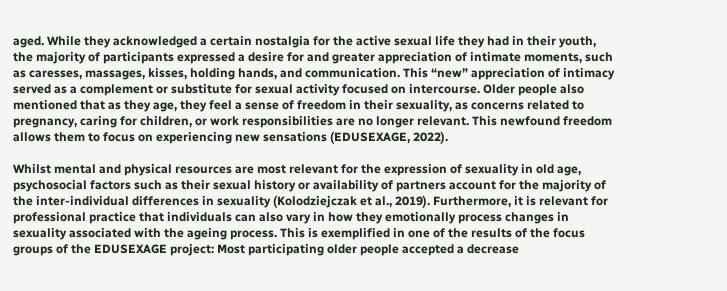aged. While they acknowledged a certain nostalgia for the active sexual life they had in their youth, the majority of participants expressed a desire for and greater appreciation of intimate moments, such as caresses, massages, kisses, holding hands, and communication. This “new” appreciation of intimacy served as a complement or substitute for sexual activity focused on intercourse. Older people also mentioned that as they age, they feel a sense of freedom in their sexuality, as concerns related to pregnancy, caring for children, or work responsibilities are no longer relevant. This newfound freedom allows them to focus on experiencing new sensations (EDUSEXAGE, 2022).

Whilst mental and physical resources are most relevant for the expression of sexuality in old age, psychosocial factors such as their sexual history or availability of partners account for the majority of the inter-individual differences in sexuality (Kolodziejczak et al., 2019). Furthermore, it is relevant for professional practice that individuals can also vary in how they emotionally process changes in sexuality associated with the ageing process. This is exemplified in one of the results of the focus groups of the EDUSEXAGE project: Most participating older people accepted a decrease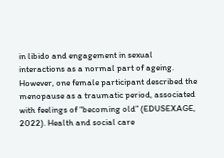in libido and engagement in sexual interactions as a normal part of ageing. However, one female participant described the menopause as a traumatic period, associated with feelings of “becoming old” (EDUSEXAGE, 2022). Health and social care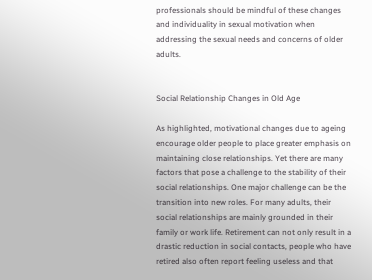professionals should be mindful of these changes and individuality in sexual motivation when addressing the sexual needs and concerns of older adults.


Social Relationship Changes in Old Age

As highlighted, motivational changes due to ageing encourage older people to place greater emphasis on maintaining close relationships. Yet there are many factors that pose a challenge to the stability of their social relationships. One major challenge can be the transition into new roles. For many adults, their social relationships are mainly grounded in their family or work life. Retirement can not only result in a drastic reduction in social contacts, people who have retired also often report feeling useless and that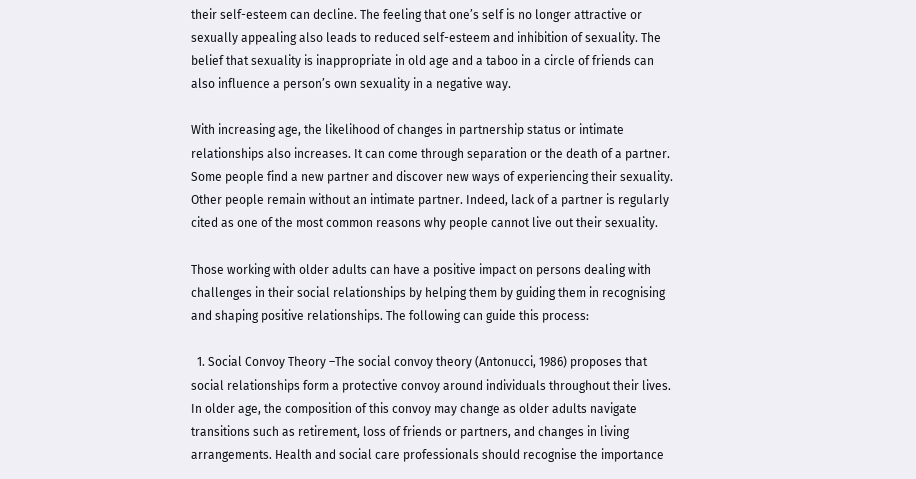their self-esteem can decline. The feeling that one’s self is no longer attractive or sexually appealing also leads to reduced self-esteem and inhibition of sexuality. The belief that sexuality is inappropriate in old age and a taboo in a circle of friends can also influence a person’s own sexuality in a negative way.

With increasing age, the likelihood of changes in partnership status or intimate relationships also increases. It can come through separation or the death of a partner. Some people find a new partner and discover new ways of experiencing their sexuality. Other people remain without an intimate partner. Indeed, lack of a partner is regularly cited as one of the most common reasons why people cannot live out their sexuality.

Those working with older adults can have a positive impact on persons dealing with challenges in their social relationships by helping them by guiding them in recognising and shaping positive relationships. The following can guide this process:

  1. Social Convoy Theory –The social convoy theory (Antonucci, 1986) proposes that social relationships form a protective convoy around individuals throughout their lives. In older age, the composition of this convoy may change as older adults navigate transitions such as retirement, loss of friends or partners, and changes in living arrangements. Health and social care professionals should recognise the importance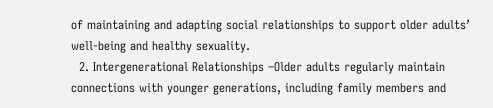of maintaining and adapting social relationships to support older adults’ well-being and healthy sexuality.
  2. Intergenerational Relationships –Older adults regularly maintain connections with younger generations, including family members and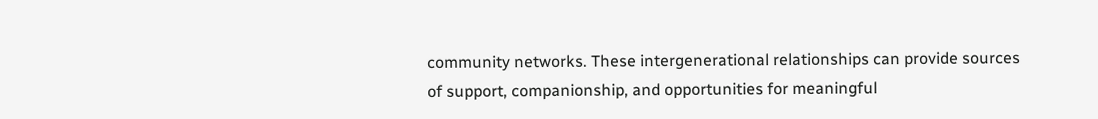community networks. These intergenerational relationships can provide sources of support, companionship, and opportunities for meaningful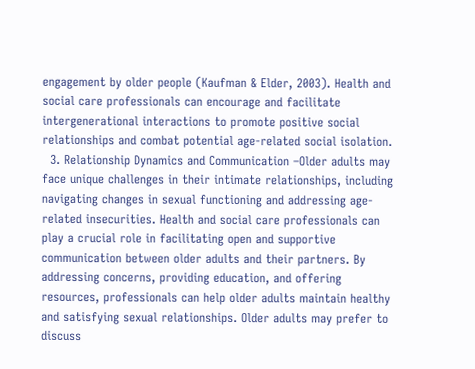engagement by older people (Kaufman & Elder, 2003). Health and social care professionals can encourage and facilitate intergenerational interactions to promote positive social relationships and combat potential age-related social isolation.
  3. Relationship Dynamics and Communication –Older adults may face unique challenges in their intimate relationships, including navigating changes in sexual functioning and addressing age-related insecurities. Health and social care professionals can play a crucial role in facilitating open and supportive communication between older adults and their partners. By addressing concerns, providing education, and offering resources, professionals can help older adults maintain healthy and satisfying sexual relationships. Older adults may prefer to discuss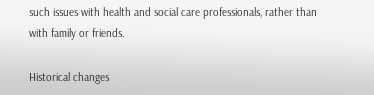such issues with health and social care professionals, rather than with family or friends.

Historical changes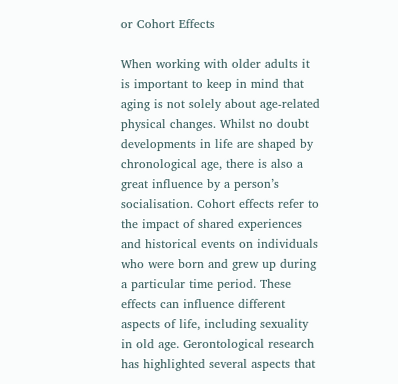or Cohort Effects

When working with older adults it is important to keep in mind that aging is not solely about age-related physical changes. Whilst no doubt developments in life are shaped by chronological age, there is also a great influence by a person’s socialisation. Cohort effects refer to the impact of shared experiences and historical events on individuals who were born and grew up during a particular time period. These effects can influence different aspects of life, including sexuality in old age. Gerontological research has highlighted several aspects that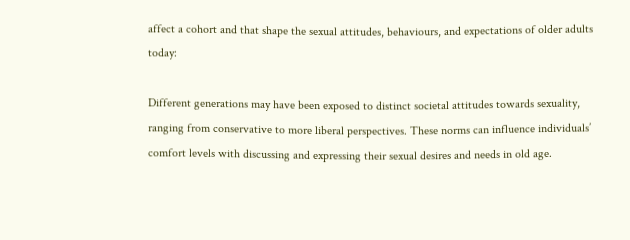affect a cohort and that shape the sexual attitudes, behaviours, and expectations of older adults today:

Different generations may have been exposed to distinct societal attitudes towards sexuality, ranging from conservative to more liberal perspectives. These norms can influence individuals’ comfort levels with discussing and expressing their sexual desires and needs in old age.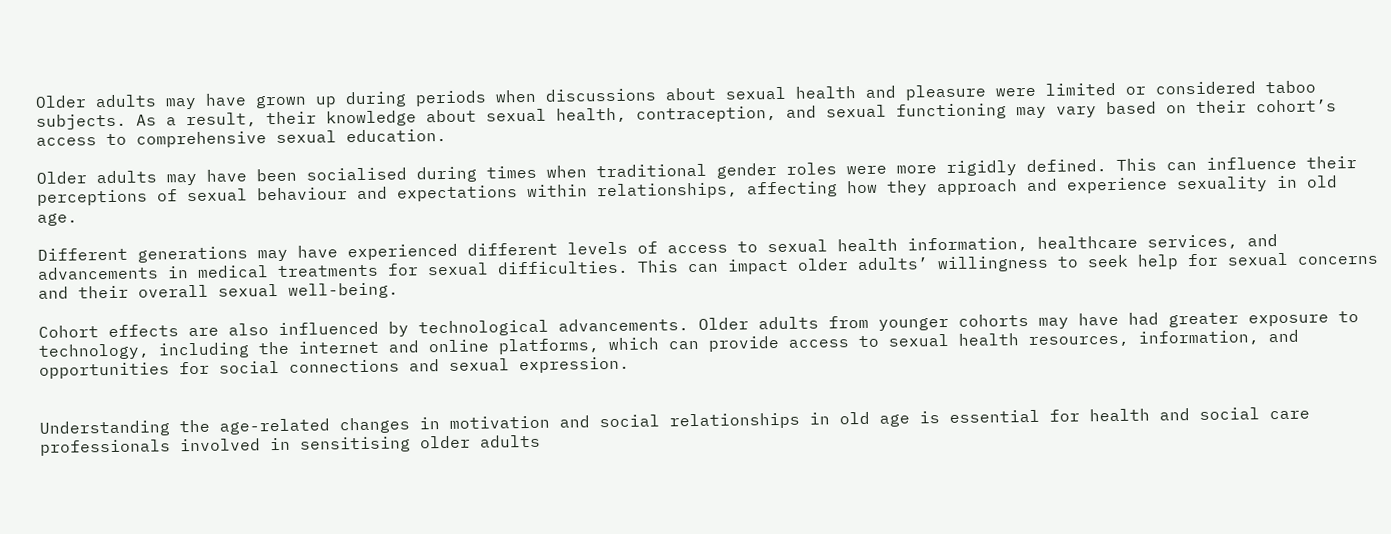Older adults may have grown up during periods when discussions about sexual health and pleasure were limited or considered taboo subjects. As a result, their knowledge about sexual health, contraception, and sexual functioning may vary based on their cohort’s access to comprehensive sexual education.

Older adults may have been socialised during times when traditional gender roles were more rigidly defined. This can influence their perceptions of sexual behaviour and expectations within relationships, affecting how they approach and experience sexuality in old age.

Different generations may have experienced different levels of access to sexual health information, healthcare services, and advancements in medical treatments for sexual difficulties. This can impact older adults’ willingness to seek help for sexual concerns and their overall sexual well-being.

Cohort effects are also influenced by technological advancements. Older adults from younger cohorts may have had greater exposure to technology, including the internet and online platforms, which can provide access to sexual health resources, information, and opportunities for social connections and sexual expression.


Understanding the age-related changes in motivation and social relationships in old age is essential for health and social care professionals involved in sensitising older adults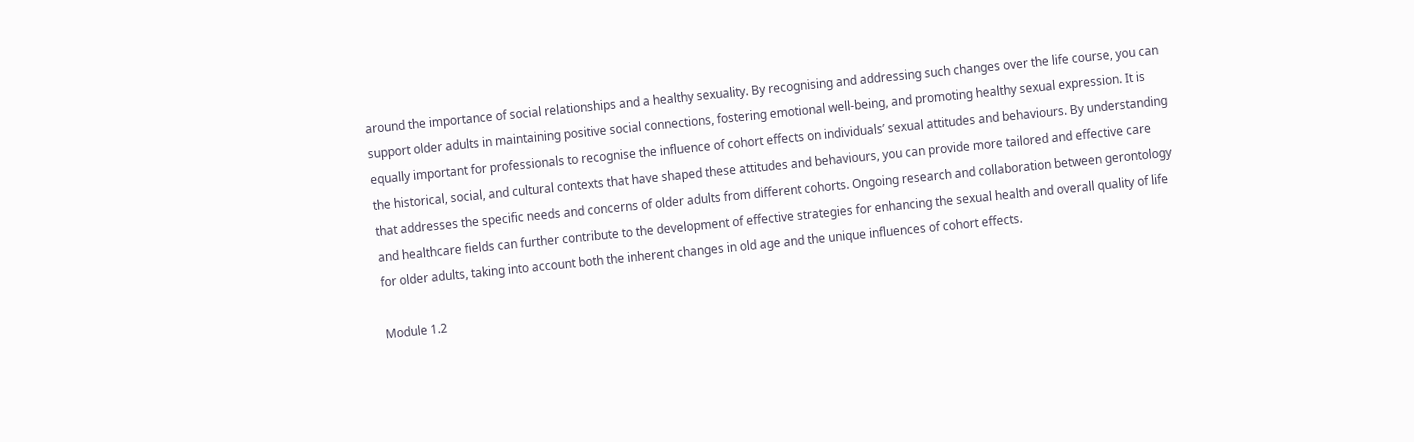around the importance of social relationships and a healthy sexuality. By recognising and addressing such changes over the life course, you can support older adults in maintaining positive social connections, fostering emotional well-being, and promoting healthy sexual expression. It is equally important for professionals to recognise the influence of cohort effects on individuals’ sexual attitudes and behaviours. By understanding the historical, social, and cultural contexts that have shaped these attitudes and behaviours, you can provide more tailored and effective care that addresses the specific needs and concerns of older adults from different cohorts. Ongoing research and collaboration between gerontology and healthcare fields can further contribute to the development of effective strategies for enhancing the sexual health and overall quality of life for older adults, taking into account both the inherent changes in old age and the unique influences of cohort effects.

Module 1.2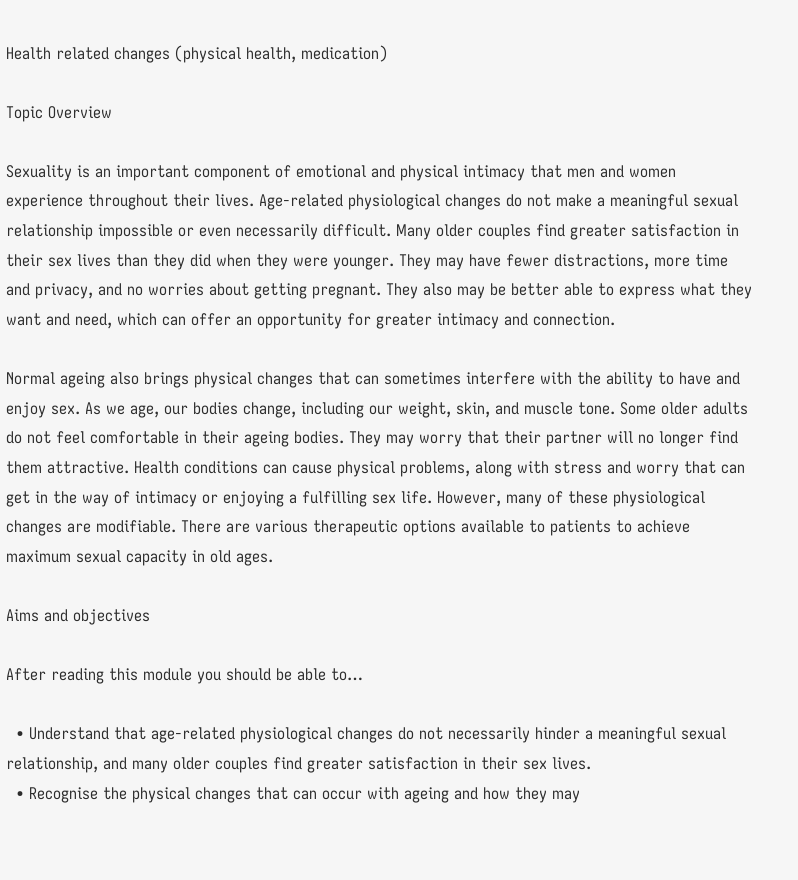Health related changes (physical health, medication)

Topic Overview

Sexuality is an important component of emotional and physical intimacy that men and women experience throughout their lives. Age-related physiological changes do not make a meaningful sexual relationship impossible or even necessarily difficult. Many older couples find greater satisfaction in their sex lives than they did when they were younger. They may have fewer distractions, more time and privacy, and no worries about getting pregnant. They also may be better able to express what they want and need, which can offer an opportunity for greater intimacy and connection.

Normal ageing also brings physical changes that can sometimes interfere with the ability to have and enjoy sex. As we age, our bodies change, including our weight, skin, and muscle tone. Some older adults do not feel comfortable in their ageing bodies. They may worry that their partner will no longer find them attractive. Health conditions can cause physical problems, along with stress and worry that can get in the way of intimacy or enjoying a fulfilling sex life. However, many of these physiological changes are modifiable. There are various therapeutic options available to patients to achieve maximum sexual capacity in old ages.

Aims and objectives

After reading this module you should be able to…

  • Understand that age-related physiological changes do not necessarily hinder a meaningful sexual relationship, and many older couples find greater satisfaction in their sex lives.
  • Recognise the physical changes that can occur with ageing and how they may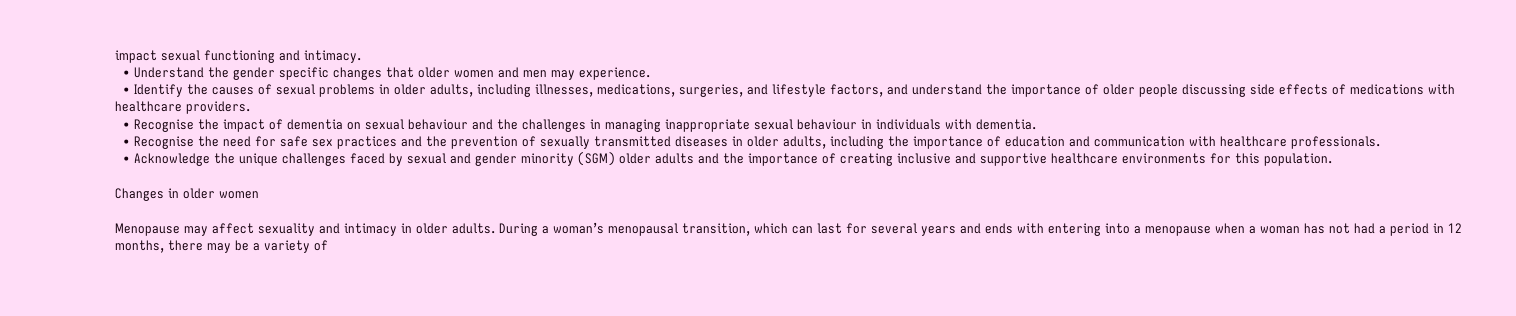impact sexual functioning and intimacy.
  • Understand the gender specific changes that older women and men may experience.
  • Identify the causes of sexual problems in older adults, including illnesses, medications, surgeries, and lifestyle factors, and understand the importance of older people discussing side effects of medications with healthcare providers.
  • Recognise the impact of dementia on sexual behaviour and the challenges in managing inappropriate sexual behaviour in individuals with dementia.
  • Recognise the need for safe sex practices and the prevention of sexually transmitted diseases in older adults, including the importance of education and communication with healthcare professionals.
  • Acknowledge the unique challenges faced by sexual and gender minority (SGM) older adults and the importance of creating inclusive and supportive healthcare environments for this population.

Changes in older women

Menopause may affect sexuality and intimacy in older adults. During a woman’s menopausal transition, which can last for several years and ends with entering into a menopause when a woman has not had a period in 12 months, there may be a variety of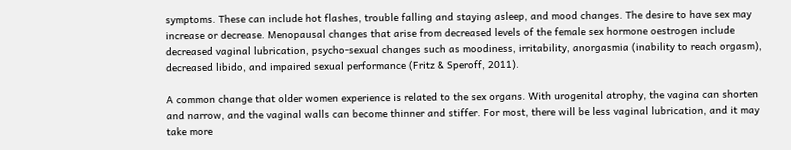symptoms. These can include hot flashes, trouble falling and staying asleep, and mood changes. The desire to have sex may increase or decrease. Menopausal changes that arise from decreased levels of the female sex hormone oestrogen include decreased vaginal lubrication, psycho-sexual changes such as moodiness, irritability, anorgasmia (inability to reach orgasm), decreased libido, and impaired sexual performance (Fritz & Speroff, 2011).

A common change that older women experience is related to the sex organs. With urogenital atrophy, the vagina can shorten and narrow, and the vaginal walls can become thinner and stiffer. For most, there will be less vaginal lubrication, and it may take more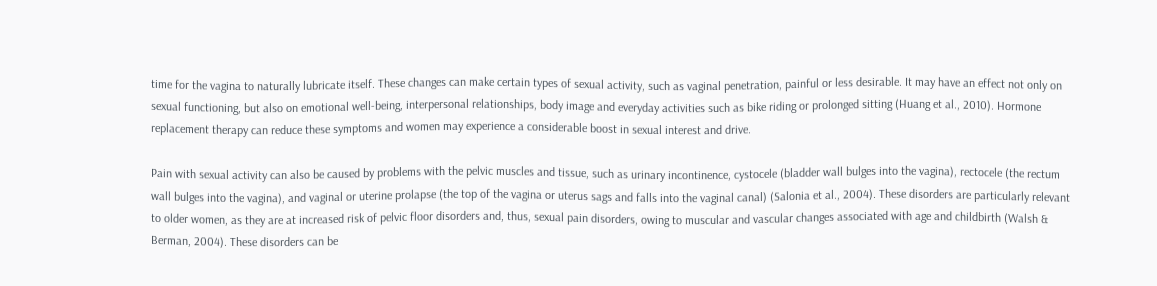time for the vagina to naturally lubricate itself. These changes can make certain types of sexual activity, such as vaginal penetration, painful or less desirable. It may have an effect not only on sexual functioning, but also on emotional well-being, interpersonal relationships, body image and everyday activities such as bike riding or prolonged sitting (Huang et al., 2010). Hormone replacement therapy can reduce these symptoms and women may experience a considerable boost in sexual interest and drive.

Pain with sexual activity can also be caused by problems with the pelvic muscles and tissue, such as urinary incontinence, cystocele (bladder wall bulges into the vagina), rectocele (the rectum wall bulges into the vagina), and vaginal or uterine prolapse (the top of the vagina or uterus sags and falls into the vaginal canal) (Salonia et al., 2004). These disorders are particularly relevant to older women, as they are at increased risk of pelvic floor disorders and, thus, sexual pain disorders, owing to muscular and vascular changes associated with age and childbirth (Walsh & Berman, 2004). These disorders can be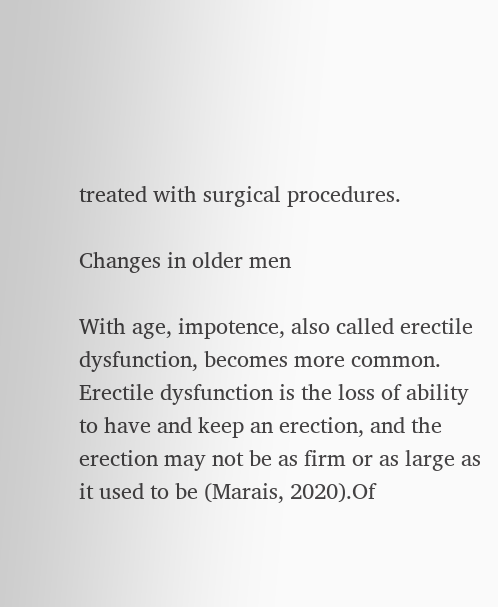treated with surgical procedures.

Changes in older men

With age, impotence, also called erectile dysfunction, becomes more common. Erectile dysfunction is the loss of ability to have and keep an erection, and the erection may not be as firm or as large as it used to be (Marais, 2020).Of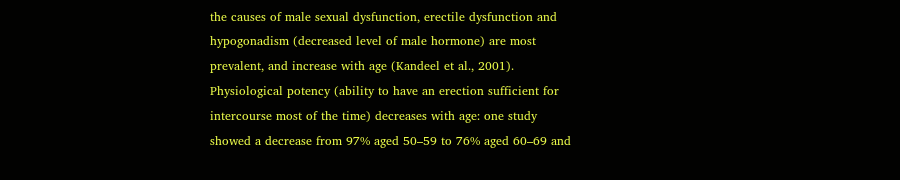the causes of male sexual dysfunction, erectile dysfunction and hypogonadism (decreased level of male hormone) are most prevalent, and increase with age (Kandeel et al., 2001). Physiological potency (ability to have an erection sufficient for intercourse most of the time) decreases with age: one study showed a decrease from 97% aged 50–59 to 76% aged 60–69 and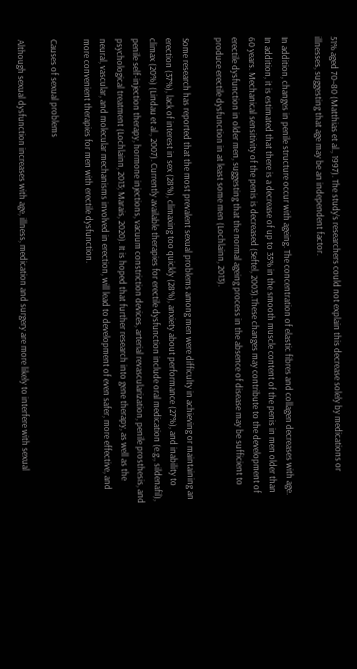51% aged 70–80 (Matthias et al., 1997). The study’s researchers could not explain this decrease solely by medications or illnesses, suggesting that age may be an independent factor.

In addition, changes in penile structure occur with ageing. The concentration of elastic fibres and collagen decreases with age. In addition, it is estimated that there is a decrease of up to 35% in the smooth muscle content of the penis in men older than 60 years. Mechanical sensitivity of the penis is decreased (Seftel, 2003).These changes may contribute to the development of erectile dysfunction in older men, suggesting that the normal ageing process in the absence of disease may be sufficient to produce erectile dysfunction in at least some men (Lochlainn, 2013).

Some research has reported that the most prevalent sexual problems among men were difficulty in achieving or maintaining an erection (37%), lack of interest in sex (28%), climaxing too quickly (28%), anxiety about performance (27%), and inability to climax (20%) (Lindau et al., 2007). Currently available therapies for erectile dysfunction include oral medication (e.g., sildenafil), penile self-injection therapy, hormone injections, vacuum constriction devices, arterial revascularization, penile prosthesis, and psychological treatment (Lochlainn, 2013; Marais, 2020). It is hoped that further research into gene therapy, as well as the neural, vascular, and molecular mechanisms involved in erection, will lead to development of even safer, more effective, and more convenient therapies for men with erectile dysfunction.

Causes of sexual problems

Although sexual dysfunction increases with age, illness, medication and surgery are more likely to interfere with sexual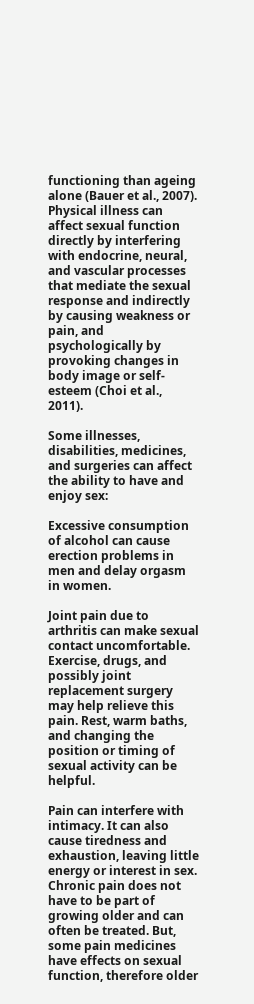functioning than ageing alone (Bauer et al., 2007). Physical illness can affect sexual function directly by interfering with endocrine, neural, and vascular processes that mediate the sexual response and indirectly by causing weakness or pain, and psychologically by provoking changes in body image or self-esteem (Choi et al., 2011).

Some illnesses, disabilities, medicines, and surgeries can affect the ability to have and enjoy sex:

Excessive consumption of alcohol can cause erection problems in men and delay orgasm in women.

Joint pain due to arthritis can make sexual contact uncomfortable. Exercise, drugs, and possibly joint replacement surgery may help relieve this pain. Rest, warm baths, and changing the position or timing of sexual activity can be helpful.

Pain can interfere with intimacy. It can also cause tiredness and exhaustion, leaving little energy or interest in sex. Chronic pain does not have to be part of growing older and can often be treated. But, some pain medicines have effects on sexual function, therefore older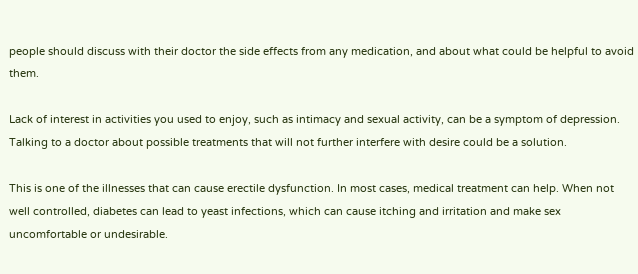people should discuss with their doctor the side effects from any medication, and about what could be helpful to avoid them.

Lack of interest in activities you used to enjoy, such as intimacy and sexual activity, can be a symptom of depression. Talking to a doctor about possible treatments that will not further interfere with desire could be a solution.

This is one of the illnesses that can cause erectile dysfunction. In most cases, medical treatment can help. When not well controlled, diabetes can lead to yeast infections, which can cause itching and irritation and make sex uncomfortable or undesirable.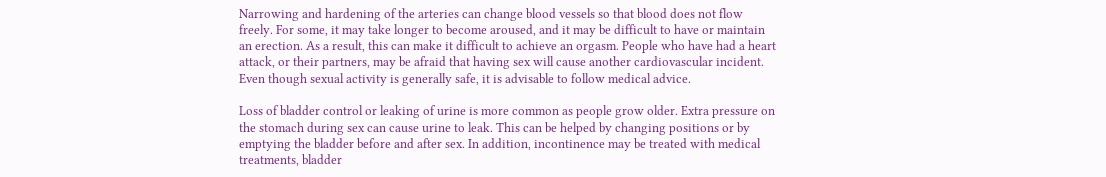Narrowing and hardening of the arteries can change blood vessels so that blood does not flow freely. For some, it may take longer to become aroused, and it may be difficult to have or maintain an erection. As a result, this can make it difficult to achieve an orgasm. People who have had a heart attack, or their partners, may be afraid that having sex will cause another cardiovascular incident. Even though sexual activity is generally safe, it is advisable to follow medical advice.

Loss of bladder control or leaking of urine is more common as people grow older. Extra pressure on the stomach during sex can cause urine to leak. This can be helped by changing positions or by emptying the bladder before and after sex. In addition, incontinence may be treated with medical treatments, bladder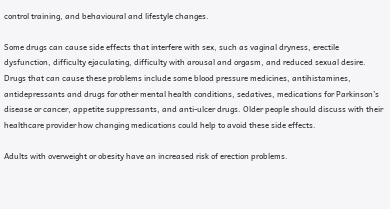control training, and behavioural and lifestyle changes.

Some drugs can cause side effects that interfere with sex, such as vaginal dryness, erectile dysfunction, difficulty ejaculating, difficulty with arousal and orgasm, and reduced sexual desire. Drugs that can cause these problems include some blood pressure medicines, antihistamines, antidepressants and drugs for other mental health conditions, sedatives, medications for Parkinson’s disease or cancer, appetite suppressants, and anti-ulcer drugs. Older people should discuss with their healthcare provider how changing medications could help to avoid these side effects.

Adults with overweight or obesity have an increased risk of erection problems.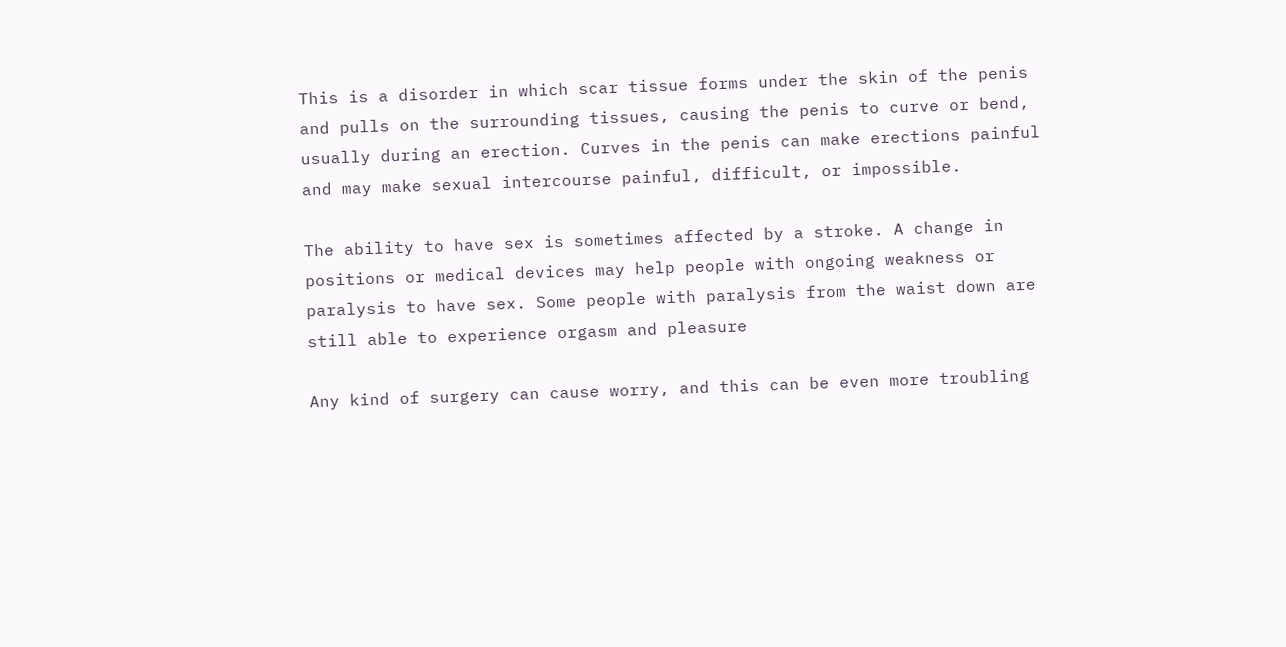This is a disorder in which scar tissue forms under the skin of the penis and pulls on the surrounding tissues, causing the penis to curve or bend, usually during an erection. Curves in the penis can make erections painful and may make sexual intercourse painful, difficult, or impossible.

The ability to have sex is sometimes affected by a stroke. A change in positions or medical devices may help people with ongoing weakness or paralysis to have sex. Some people with paralysis from the waist down are still able to experience orgasm and pleasure

Any kind of surgery can cause worry, and this can be even more troubling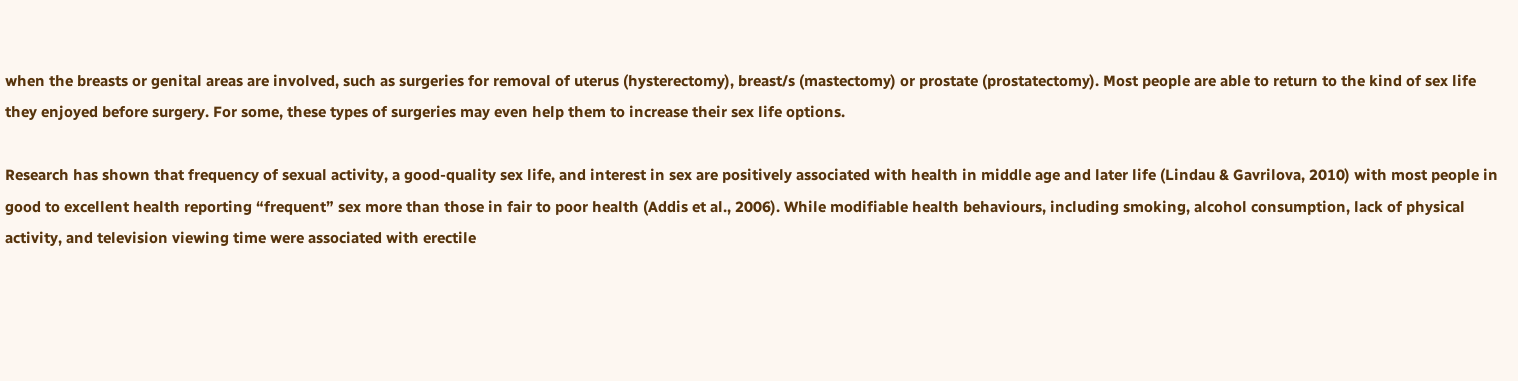when the breasts or genital areas are involved, such as surgeries for removal of uterus (hysterectomy), breast/s (mastectomy) or prostate (prostatectomy). Most people are able to return to the kind of sex life they enjoyed before surgery. For some, these types of surgeries may even help them to increase their sex life options.

Research has shown that frequency of sexual activity, a good-quality sex life, and interest in sex are positively associated with health in middle age and later life (Lindau & Gavrilova, 2010) with most people in good to excellent health reporting “frequent” sex more than those in fair to poor health (Addis et al., 2006). While modifiable health behaviours, including smoking, alcohol consumption, lack of physical activity, and television viewing time were associated with erectile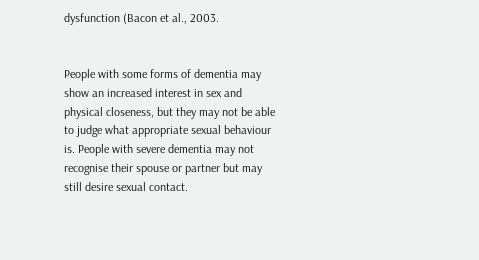dysfunction (Bacon et al., 2003.


People with some forms of dementia may show an increased interest in sex and physical closeness, but they may not be able to judge what appropriate sexual behaviour is. People with severe dementia may not recognise their spouse or partner but may still desire sexual contact.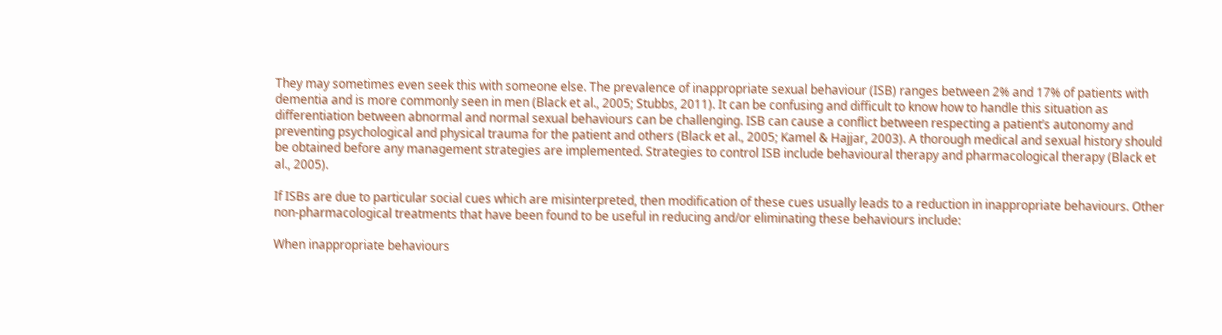They may sometimes even seek this with someone else. The prevalence of inappropriate sexual behaviour (ISB) ranges between 2% and 17% of patients with dementia and is more commonly seen in men (Black et al., 2005; Stubbs, 2011). It can be confusing and difficult to know how to handle this situation as differentiation between abnormal and normal sexual behaviours can be challenging. ISB can cause a conflict between respecting a patient’s autonomy and preventing psychological and physical trauma for the patient and others (Black et al., 2005; Kamel & Hajjar, 2003). A thorough medical and sexual history should be obtained before any management strategies are implemented. Strategies to control ISB include behavioural therapy and pharmacological therapy (Black et al., 2005).

If ISBs are due to particular social cues which are misinterpreted, then modification of these cues usually leads to a reduction in inappropriate behaviours. Other non-pharmacological treatments that have been found to be useful in reducing and/or eliminating these behaviours include:

When inappropriate behaviours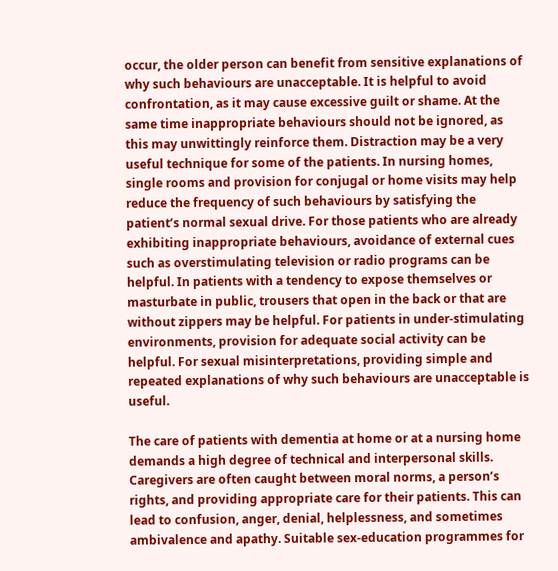occur, the older person can benefit from sensitive explanations of why such behaviours are unacceptable. It is helpful to avoid confrontation, as it may cause excessive guilt or shame. At the same time inappropriate behaviours should not be ignored, as this may unwittingly reinforce them. Distraction may be a very useful technique for some of the patients. In nursing homes, single rooms and provision for conjugal or home visits may help reduce the frequency of such behaviours by satisfying the patient’s normal sexual drive. For those patients who are already exhibiting inappropriate behaviours, avoidance of external cues such as overstimulating television or radio programs can be helpful. In patients with a tendency to expose themselves or masturbate in public, trousers that open in the back or that are without zippers may be helpful. For patients in under-stimulating environments, provision for adequate social activity can be helpful. For sexual misinterpretations, providing simple and repeated explanations of why such behaviours are unacceptable is useful.

The care of patients with dementia at home or at a nursing home demands a high degree of technical and interpersonal skills. Caregivers are often caught between moral norms, a person’s rights, and providing appropriate care for their patients. This can lead to confusion, anger, denial, helplessness, and sometimes ambivalence and apathy. Suitable sex-education programmes for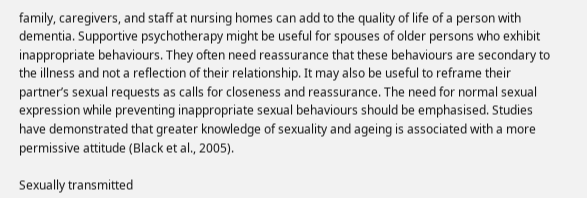family, caregivers, and staff at nursing homes can add to the quality of life of a person with dementia. Supportive psychotherapy might be useful for spouses of older persons who exhibit inappropriate behaviours. They often need reassurance that these behaviours are secondary to the illness and not a reflection of their relationship. It may also be useful to reframe their partner’s sexual requests as calls for closeness and reassurance. The need for normal sexual expression while preventing inappropriate sexual behaviours should be emphasised. Studies have demonstrated that greater knowledge of sexuality and ageing is associated with a more permissive attitude (Black et al., 2005).

Sexually transmitted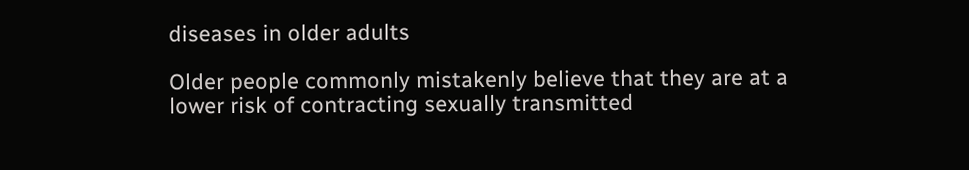diseases in older adults

Older people commonly mistakenly believe that they are at a lower risk of contracting sexually transmitted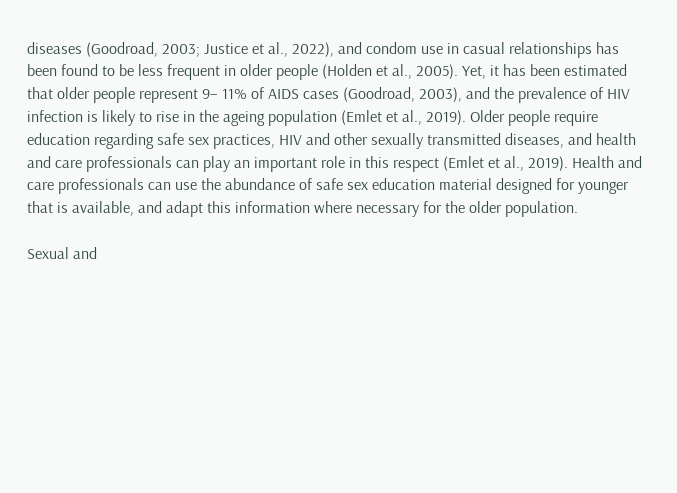diseases (Goodroad, 2003; Justice et al., 2022), and condom use in casual relationships has been found to be less frequent in older people (Holden et al., 2005). Yet, it has been estimated that older people represent 9– 11% of AIDS cases (Goodroad, 2003), and the prevalence of HIV infection is likely to rise in the ageing population (Emlet et al., 2019). Older people require education regarding safe sex practices, HIV and other sexually transmitted diseases, and health and care professionals can play an important role in this respect (Emlet et al., 2019). Health and care professionals can use the abundance of safe sex education material designed for younger that is available, and adapt this information where necessary for the older population.

Sexual and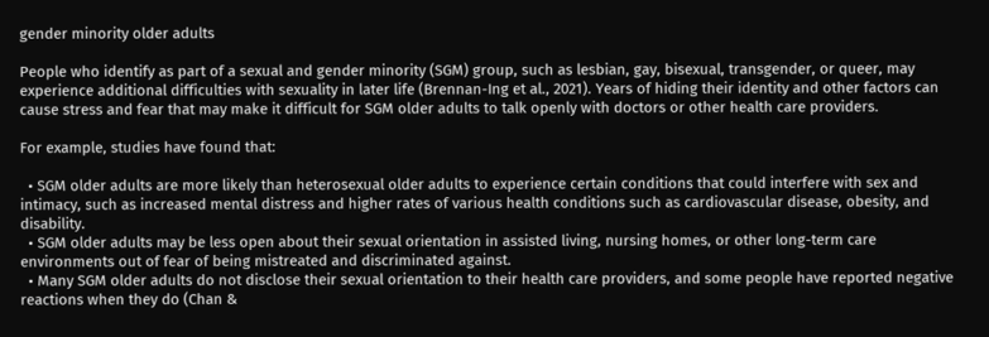gender minority older adults

People who identify as part of a sexual and gender minority (SGM) group, such as lesbian, gay, bisexual, transgender, or queer, may experience additional difficulties with sexuality in later life (Brennan-Ing et al., 2021). Years of hiding their identity and other factors can cause stress and fear that may make it difficult for SGM older adults to talk openly with doctors or other health care providers.

For example, studies have found that:

  • SGM older adults are more likely than heterosexual older adults to experience certain conditions that could interfere with sex and intimacy, such as increased mental distress and higher rates of various health conditions such as cardiovascular disease, obesity, and disability.
  • SGM older adults may be less open about their sexual orientation in assisted living, nursing homes, or other long-term care environments out of fear of being mistreated and discriminated against.
  • Many SGM older adults do not disclose their sexual orientation to their health care providers, and some people have reported negative reactions when they do (Chan &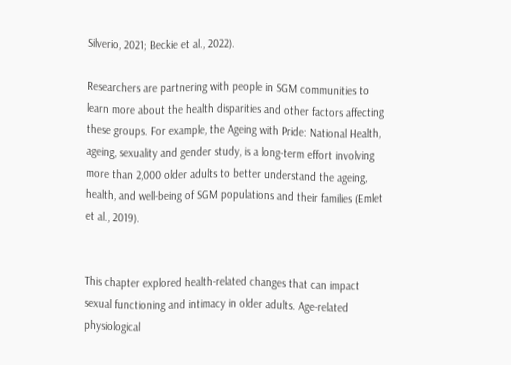Silverio, 2021; Beckie et al., 2022).

Researchers are partnering with people in SGM communities to learn more about the health disparities and other factors affecting these groups. For example, the Ageing with Pride: National Health, ageing, sexuality and gender study, is a long-term effort involving more than 2,000 older adults to better understand the ageing, health, and well-being of SGM populations and their families (Emlet et al., 2019).


This chapter explored health-related changes that can impact sexual functioning and intimacy in older adults. Age-related physiological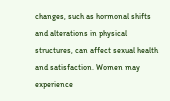changes, such as hormonal shifts and alterations in physical structures, can affect sexual health and satisfaction. Women may experience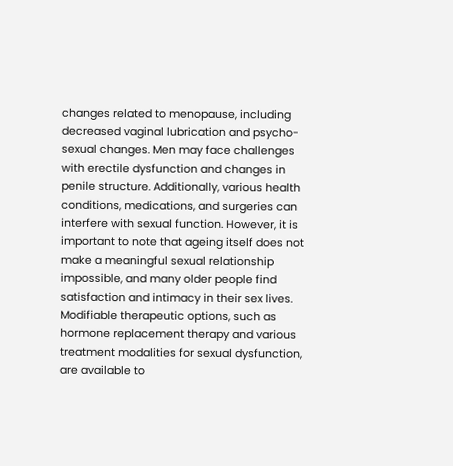changes related to menopause, including decreased vaginal lubrication and psycho-sexual changes. Men may face challenges with erectile dysfunction and changes in penile structure. Additionally, various health conditions, medications, and surgeries can interfere with sexual function. However, it is important to note that ageing itself does not make a meaningful sexual relationship impossible, and many older people find satisfaction and intimacy in their sex lives. Modifiable therapeutic options, such as hormone replacement therapy and various treatment modalities for sexual dysfunction, are available to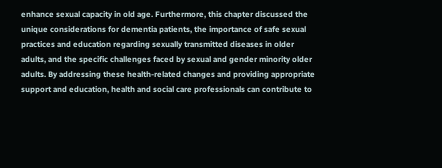enhance sexual capacity in old age. Furthermore, this chapter discussed the unique considerations for dementia patients, the importance of safe sexual practices and education regarding sexually transmitted diseases in older adults, and the specific challenges faced by sexual and gender minority older adults. By addressing these health-related changes and providing appropriate support and education, health and social care professionals can contribute to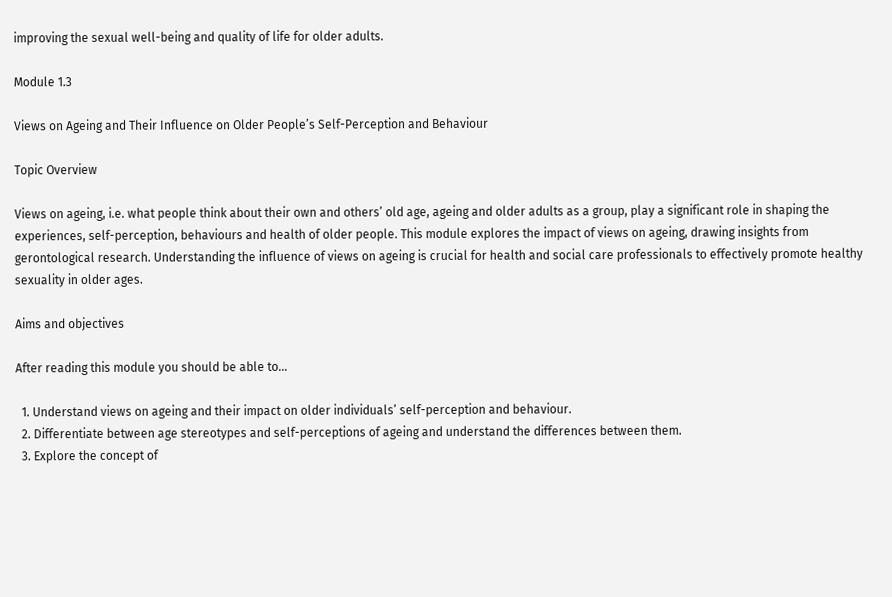improving the sexual well-being and quality of life for older adults.

Module 1.3

Views on Ageing and Their Influence on Older People’s Self-Perception and Behaviour

Topic Overview

Views on ageing, i.e. what people think about their own and others’ old age, ageing and older adults as a group, play a significant role in shaping the experiences, self-perception, behaviours and health of older people. This module explores the impact of views on ageing, drawing insights from gerontological research. Understanding the influence of views on ageing is crucial for health and social care professionals to effectively promote healthy sexuality in older ages.

Aims and objectives

After reading this module you should be able to…

  1. Understand views on ageing and their impact on older individuals’ self-perception and behaviour.
  2. Differentiate between age stereotypes and self-perceptions of ageing and understand the differences between them.
  3. Explore the concept of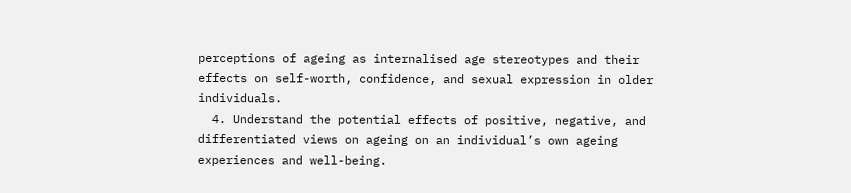perceptions of ageing as internalised age stereotypes and their effects on self-worth, confidence, and sexual expression in older individuals.
  4. Understand the potential effects of positive, negative, and differentiated views on ageing on an individual’s own ageing experiences and well-being.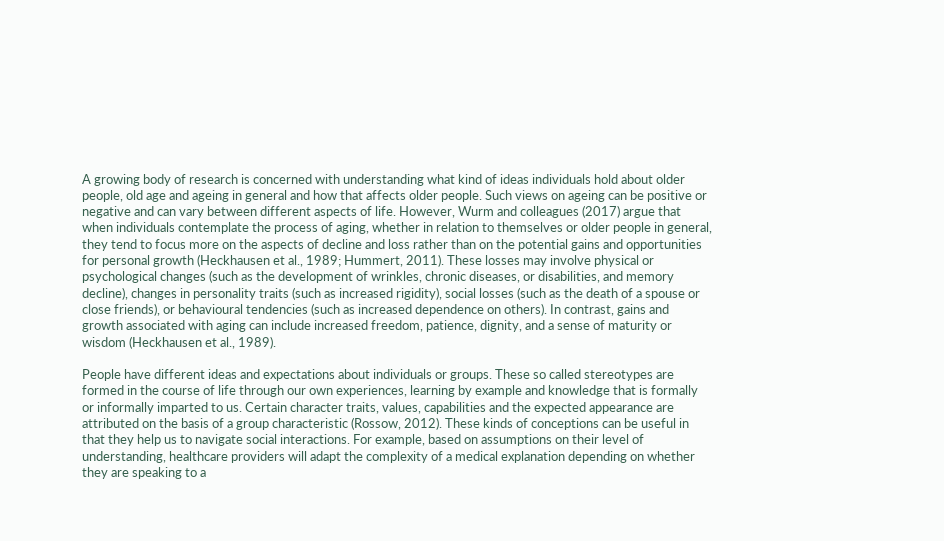A growing body of research is concerned with understanding what kind of ideas individuals hold about older people, old age and ageing in general and how that affects older people. Such views on ageing can be positive or negative and can vary between different aspects of life. However, Wurm and colleagues (2017) argue that when individuals contemplate the process of aging, whether in relation to themselves or older people in general, they tend to focus more on the aspects of decline and loss rather than on the potential gains and opportunities for personal growth (Heckhausen et al., 1989; Hummert, 2011). These losses may involve physical or psychological changes (such as the development of wrinkles, chronic diseases, or disabilities, and memory decline), changes in personality traits (such as increased rigidity), social losses (such as the death of a spouse or close friends), or behavioural tendencies (such as increased dependence on others). In contrast, gains and growth associated with aging can include increased freedom, patience, dignity, and a sense of maturity or wisdom (Heckhausen et al., 1989).

People have different ideas and expectations about individuals or groups. These so called stereotypes are formed in the course of life through our own experiences, learning by example and knowledge that is formally or informally imparted to us. Certain character traits, values, capabilities and the expected appearance are attributed on the basis of a group characteristic (Rossow, 2012). These kinds of conceptions can be useful in that they help us to navigate social interactions. For example, based on assumptions on their level of understanding, healthcare providers will adapt the complexity of a medical explanation depending on whether they are speaking to a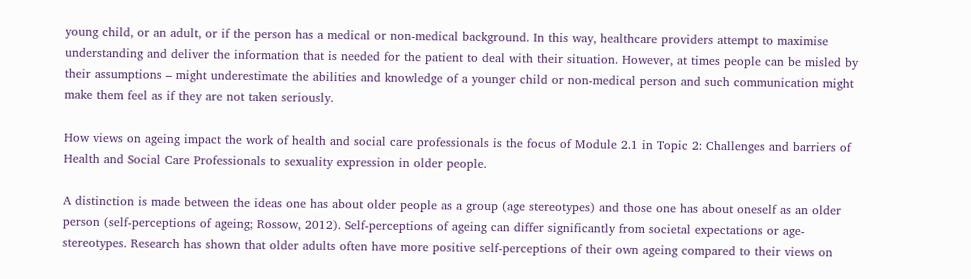young child, or an adult, or if the person has a medical or non-medical background. In this way, healthcare providers attempt to maximise understanding and deliver the information that is needed for the patient to deal with their situation. However, at times people can be misled by their assumptions – might underestimate the abilities and knowledge of a younger child or non-medical person and such communication might make them feel as if they are not taken seriously.

How views on ageing impact the work of health and social care professionals is the focus of Module 2.1 in Topic 2: Challenges and barriers of Health and Social Care Professionals to sexuality expression in older people.

A distinction is made between the ideas one has about older people as a group (age stereotypes) and those one has about oneself as an older person (self-perceptions of ageing; Rossow, 2012). Self-perceptions of ageing can differ significantly from societal expectations or age-stereotypes. Research has shown that older adults often have more positive self-perceptions of their own ageing compared to their views on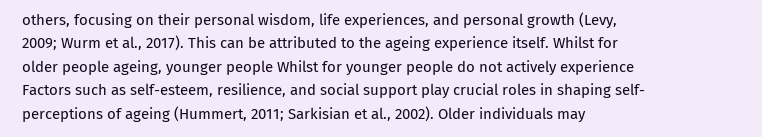others, focusing on their personal wisdom, life experiences, and personal growth (Levy, 2009; Wurm et al., 2017). This can be attributed to the ageing experience itself. Whilst for older people ageing, younger people Whilst for younger people do not actively experience Factors such as self-esteem, resilience, and social support play crucial roles in shaping self-perceptions of ageing (Hummert, 2011; Sarkisian et al., 2002). Older individuals may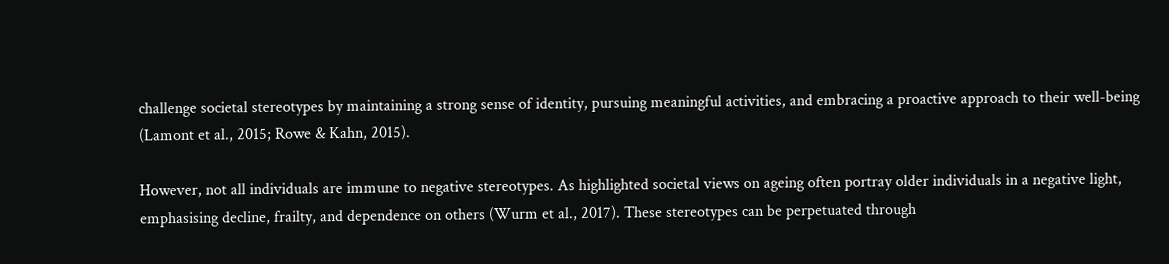challenge societal stereotypes by maintaining a strong sense of identity, pursuing meaningful activities, and embracing a proactive approach to their well-being (Lamont et al., 2015; Rowe & Kahn, 2015).

However, not all individuals are immune to negative stereotypes. As highlighted societal views on ageing often portray older individuals in a negative light, emphasising decline, frailty, and dependence on others (Wurm et al., 2017). These stereotypes can be perpetuated through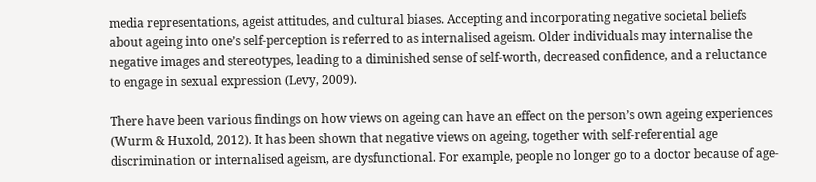media representations, ageist attitudes, and cultural biases. Accepting and incorporating negative societal beliefs about ageing into one’s self-perception is referred to as internalised ageism. Older individuals may internalise the negative images and stereotypes, leading to a diminished sense of self-worth, decreased confidence, and a reluctance to engage in sexual expression (Levy, 2009).

There have been various findings on how views on ageing can have an effect on the person’s own ageing experiences (Wurm & Huxold, 2012). It has been shown that negative views on ageing, together with self-referential age discrimination or internalised ageism, are dysfunctional. For example, people no longer go to a doctor because of age-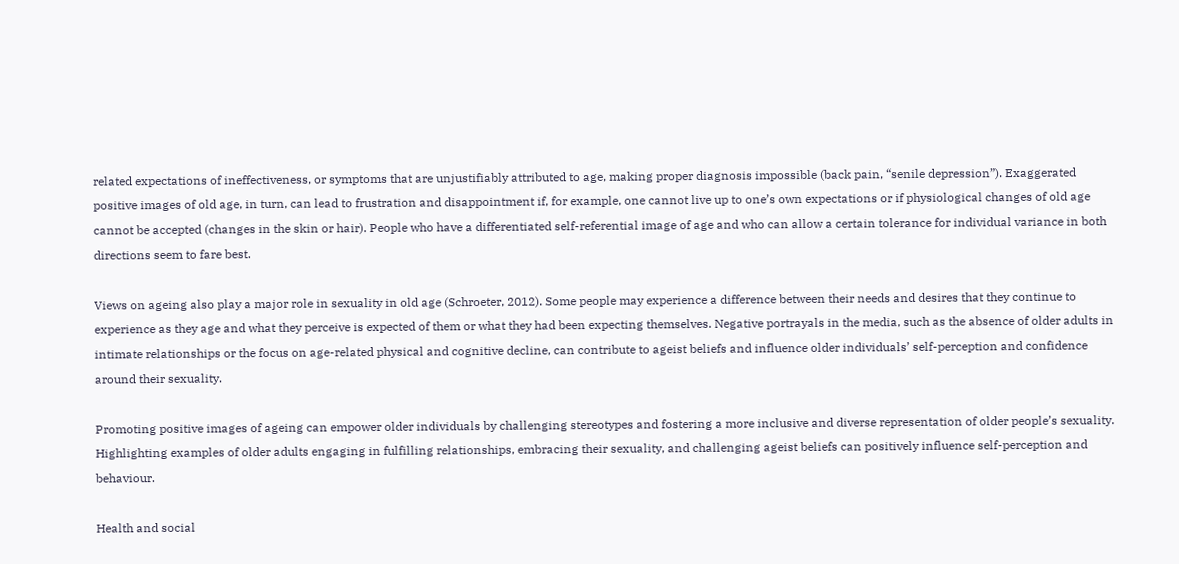related expectations of ineffectiveness, or symptoms that are unjustifiably attributed to age, making proper diagnosis impossible (back pain, “senile depression”). Exaggerated positive images of old age, in turn, can lead to frustration and disappointment if, for example, one cannot live up to one’s own expectations or if physiological changes of old age cannot be accepted (changes in the skin or hair). People who have a differentiated self-referential image of age and who can allow a certain tolerance for individual variance in both directions seem to fare best.

Views on ageing also play a major role in sexuality in old age (Schroeter, 2012). Some people may experience a difference between their needs and desires that they continue to experience as they age and what they perceive is expected of them or what they had been expecting themselves. Negative portrayals in the media, such as the absence of older adults in intimate relationships or the focus on age-related physical and cognitive decline, can contribute to ageist beliefs and influence older individuals’ self-perception and confidence around their sexuality.

Promoting positive images of ageing can empower older individuals by challenging stereotypes and fostering a more inclusive and diverse representation of older people’s sexuality. Highlighting examples of older adults engaging in fulfilling relationships, embracing their sexuality, and challenging ageist beliefs can positively influence self-perception and behaviour.

Health and social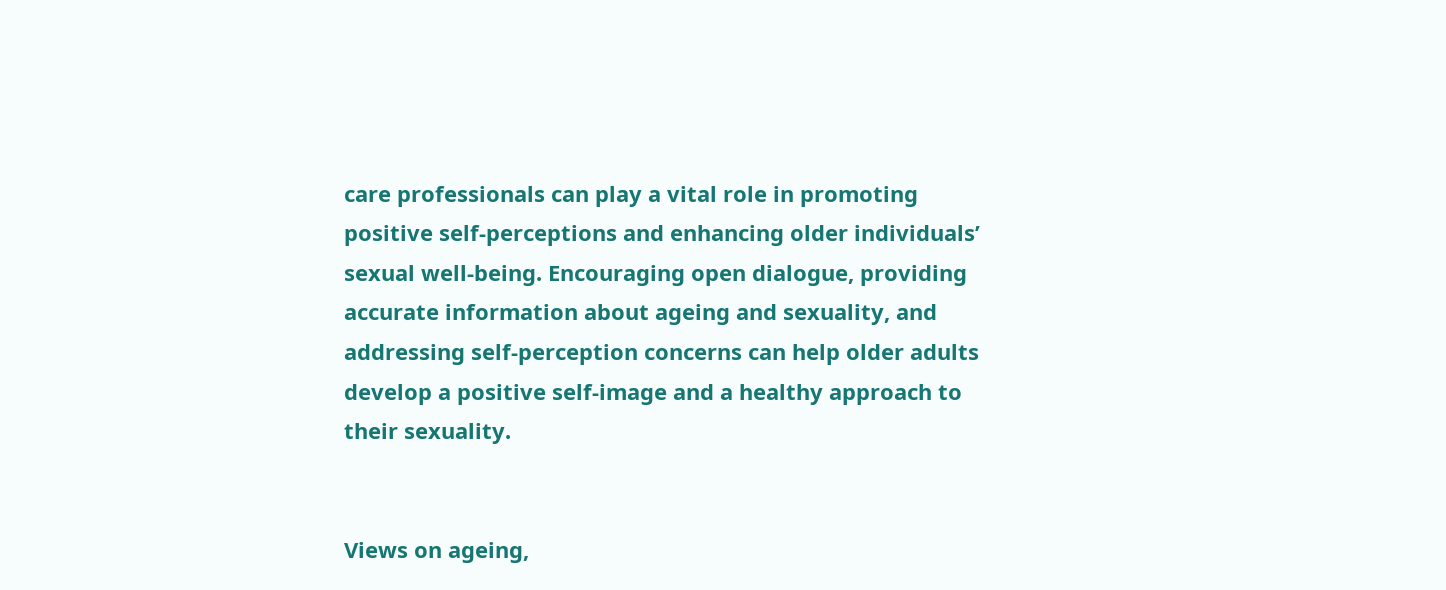care professionals can play a vital role in promoting positive self-perceptions and enhancing older individuals’ sexual well-being. Encouraging open dialogue, providing accurate information about ageing and sexuality, and addressing self-perception concerns can help older adults develop a positive self-image and a healthy approach to their sexuality.


Views on ageing,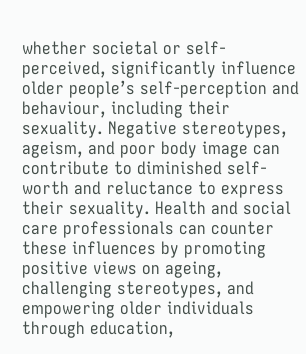whether societal or self-perceived, significantly influence older people’s self-perception and behaviour, including their sexuality. Negative stereotypes, ageism, and poor body image can contribute to diminished self-worth and reluctance to express their sexuality. Health and social care professionals can counter these influences by promoting positive views on ageing, challenging stereotypes, and empowering older individuals through education,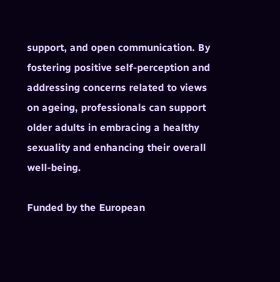support, and open communication. By fostering positive self-perception and addressing concerns related to views on ageing, professionals can support older adults in embracing a healthy sexuality and enhancing their overall well-being.

Funded by the European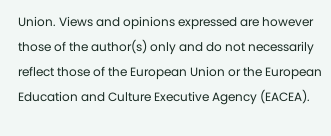Union. Views and opinions expressed are however those of the author(s) only and do not necessarily reflect those of the European Union or the European Education and Culture Executive Agency (EACEA).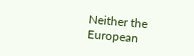Neither the European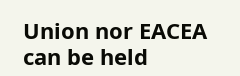Union nor EACEA can be held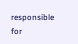responsible for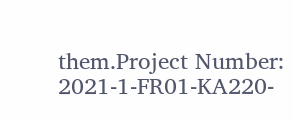them.Project Number: 2021-1-FR01-KA220-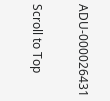ADU-000026431

Scroll to Top